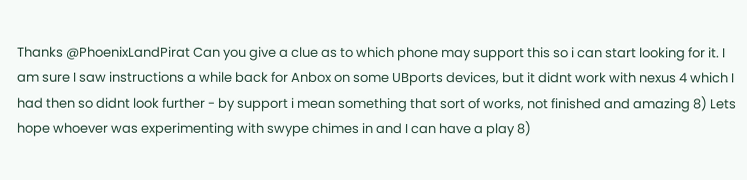Thanks @PhoenixLandPirat Can you give a clue as to which phone may support this so i can start looking for it. I am sure I saw instructions a while back for Anbox on some UBports devices, but it didnt work with nexus 4 which I had then so didnt look further - by support i mean something that sort of works, not finished and amazing 8) Lets hope whoever was experimenting with swype chimes in and I can have a play 8)